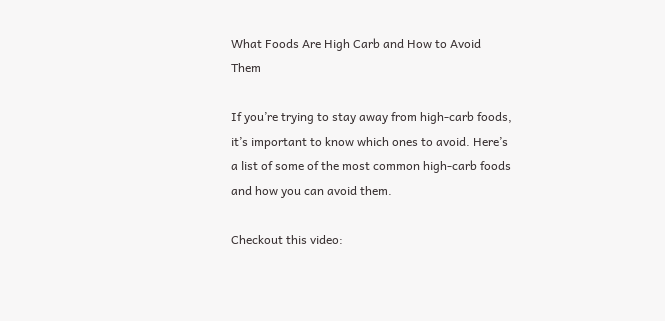What Foods Are High Carb and How to Avoid Them

If you’re trying to stay away from high-carb foods, it’s important to know which ones to avoid. Here’s a list of some of the most common high-carb foods and how you can avoid them.

Checkout this video: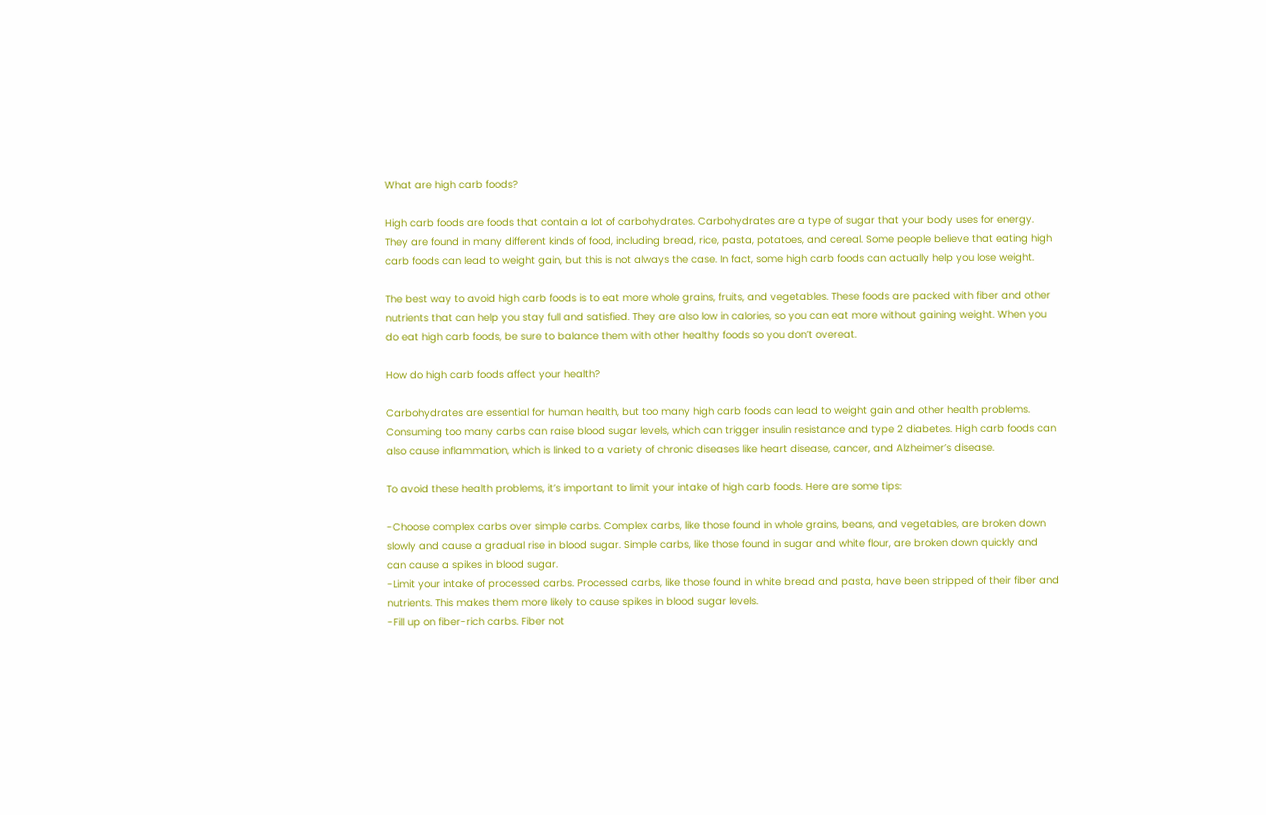What are high carb foods?

High carb foods are foods that contain a lot of carbohydrates. Carbohydrates are a type of sugar that your body uses for energy. They are found in many different kinds of food, including bread, rice, pasta, potatoes, and cereal. Some people believe that eating high carb foods can lead to weight gain, but this is not always the case. In fact, some high carb foods can actually help you lose weight.

The best way to avoid high carb foods is to eat more whole grains, fruits, and vegetables. These foods are packed with fiber and other nutrients that can help you stay full and satisfied. They are also low in calories, so you can eat more without gaining weight. When you do eat high carb foods, be sure to balance them with other healthy foods so you don’t overeat.

How do high carb foods affect your health?

Carbohydrates are essential for human health, but too many high carb foods can lead to weight gain and other health problems. Consuming too many carbs can raise blood sugar levels, which can trigger insulin resistance and type 2 diabetes. High carb foods can also cause inflammation, which is linked to a variety of chronic diseases like heart disease, cancer, and Alzheimer’s disease.

To avoid these health problems, it’s important to limit your intake of high carb foods. Here are some tips:

-Choose complex carbs over simple carbs. Complex carbs, like those found in whole grains, beans, and vegetables, are broken down slowly and cause a gradual rise in blood sugar. Simple carbs, like those found in sugar and white flour, are broken down quickly and can cause a spikes in blood sugar.
-Limit your intake of processed carbs. Processed carbs, like those found in white bread and pasta, have been stripped of their fiber and nutrients. This makes them more likely to cause spikes in blood sugar levels.
-Fill up on fiber-rich carbs. Fiber not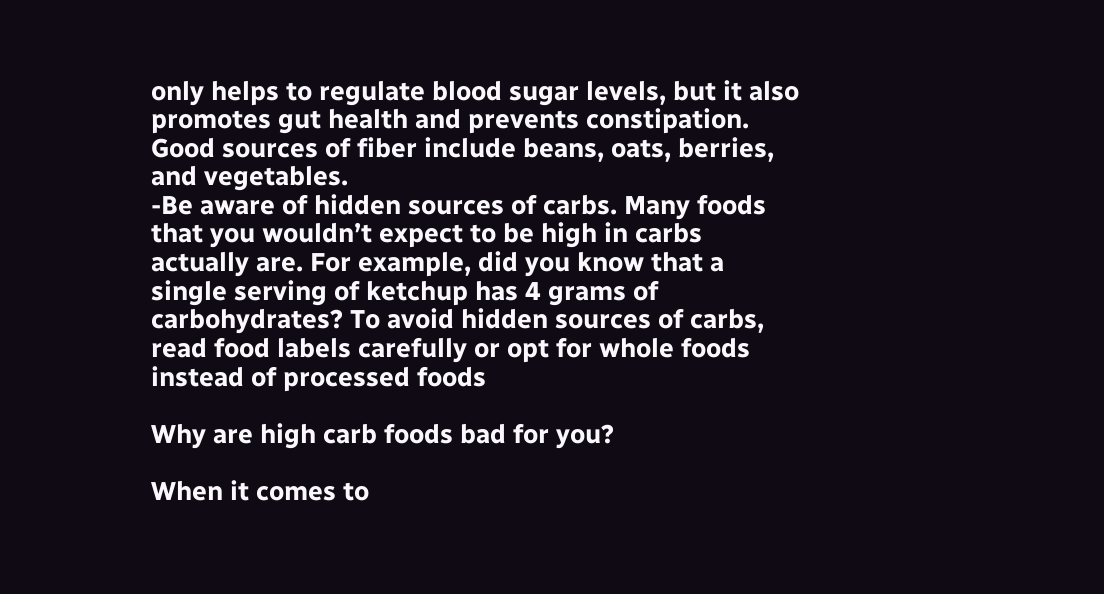only helps to regulate blood sugar levels, but it also promotes gut health and prevents constipation. Good sources of fiber include beans, oats, berries, and vegetables.
-Be aware of hidden sources of carbs. Many foods that you wouldn’t expect to be high in carbs actually are. For example, did you know that a single serving of ketchup has 4 grams of carbohydrates? To avoid hidden sources of carbs, read food labels carefully or opt for whole foods instead of processed foods

Why are high carb foods bad for you?

When it comes to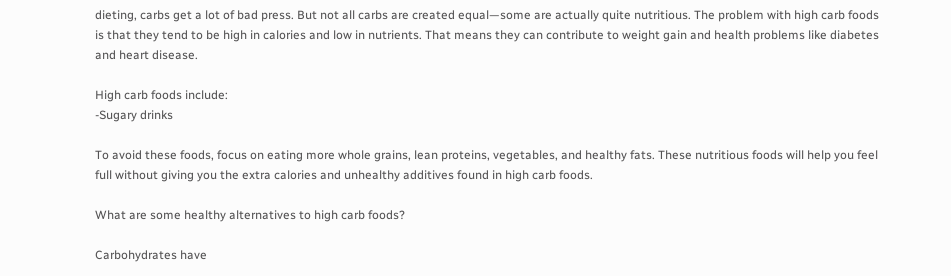dieting, carbs get a lot of bad press. But not all carbs are created equal—some are actually quite nutritious. The problem with high carb foods is that they tend to be high in calories and low in nutrients. That means they can contribute to weight gain and health problems like diabetes and heart disease.

High carb foods include:
-Sugary drinks

To avoid these foods, focus on eating more whole grains, lean proteins, vegetables, and healthy fats. These nutritious foods will help you feel full without giving you the extra calories and unhealthy additives found in high carb foods.

What are some healthy alternatives to high carb foods?

Carbohydrates have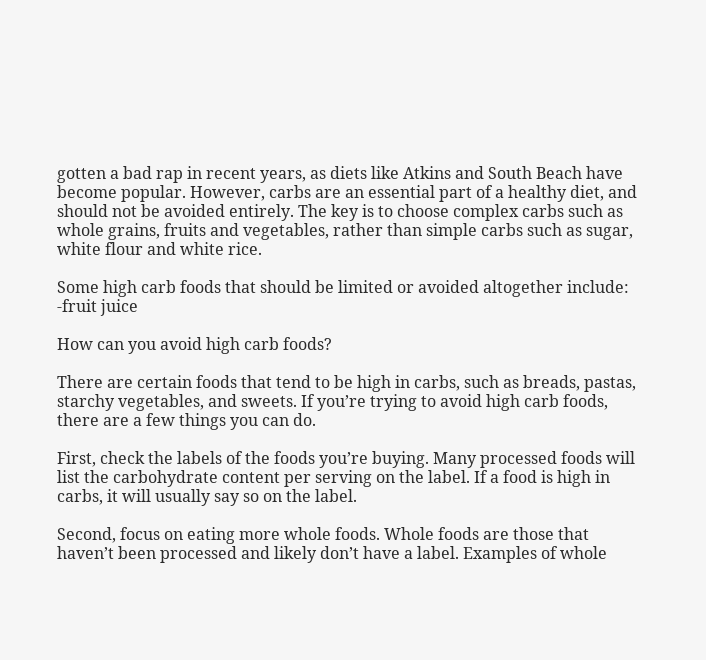gotten a bad rap in recent years, as diets like Atkins and South Beach have become popular. However, carbs are an essential part of a healthy diet, and should not be avoided entirely. The key is to choose complex carbs such as whole grains, fruits and vegetables, rather than simple carbs such as sugar, white flour and white rice.

Some high carb foods that should be limited or avoided altogether include:
-fruit juice

How can you avoid high carb foods?

There are certain foods that tend to be high in carbs, such as breads, pastas, starchy vegetables, and sweets. If you’re trying to avoid high carb foods, there are a few things you can do.

First, check the labels of the foods you’re buying. Many processed foods will list the carbohydrate content per serving on the label. If a food is high in carbs, it will usually say so on the label.

Second, focus on eating more whole foods. Whole foods are those that haven’t been processed and likely don’t have a label. Examples of whole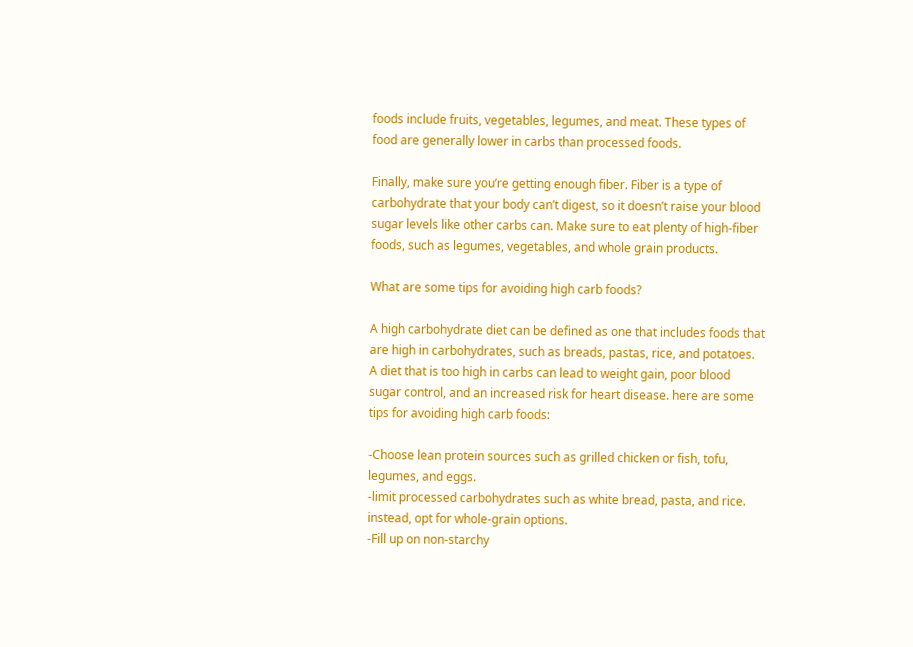foods include fruits, vegetables, legumes, and meat. These types of food are generally lower in carbs than processed foods.

Finally, make sure you’re getting enough fiber. Fiber is a type of carbohydrate that your body can’t digest, so it doesn’t raise your blood sugar levels like other carbs can. Make sure to eat plenty of high-fiber foods, such as legumes, vegetables, and whole grain products.

What are some tips for avoiding high carb foods?

A high carbohydrate diet can be defined as one that includes foods that are high in carbohydrates, such as breads, pastas, rice, and potatoes. A diet that is too high in carbs can lead to weight gain, poor blood sugar control, and an increased risk for heart disease. here are some tips for avoiding high carb foods:

-Choose lean protein sources such as grilled chicken or fish, tofu, legumes, and eggs.
-limit processed carbohydrates such as white bread, pasta, and rice. instead, opt for whole-grain options.
-Fill up on non-starchy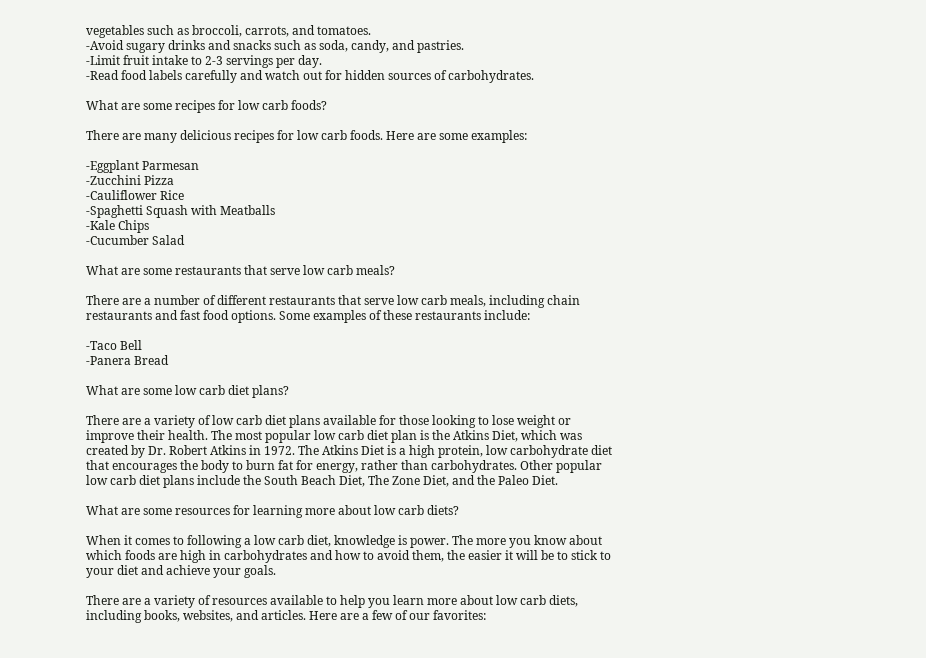vegetables such as broccoli, carrots, and tomatoes.
-Avoid sugary drinks and snacks such as soda, candy, and pastries.
-Limit fruit intake to 2-3 servings per day.
-Read food labels carefully and watch out for hidden sources of carbohydrates.

What are some recipes for low carb foods?

There are many delicious recipes for low carb foods. Here are some examples:

-Eggplant Parmesan
-Zucchini Pizza
-Cauliflower Rice
-Spaghetti Squash with Meatballs
-Kale Chips
-Cucumber Salad

What are some restaurants that serve low carb meals?

There are a number of different restaurants that serve low carb meals, including chain restaurants and fast food options. Some examples of these restaurants include:

-Taco Bell
-Panera Bread

What are some low carb diet plans?

There are a variety of low carb diet plans available for those looking to lose weight or improve their health. The most popular low carb diet plan is the Atkins Diet, which was created by Dr. Robert Atkins in 1972. The Atkins Diet is a high protein, low carbohydrate diet that encourages the body to burn fat for energy, rather than carbohydrates. Other popular low carb diet plans include the South Beach Diet, The Zone Diet, and the Paleo Diet.

What are some resources for learning more about low carb diets?

When it comes to following a low carb diet, knowledge is power. The more you know about which foods are high in carbohydrates and how to avoid them, the easier it will be to stick to your diet and achieve your goals.

There are a variety of resources available to help you learn more about low carb diets, including books, websites, and articles. Here are a few of our favorites: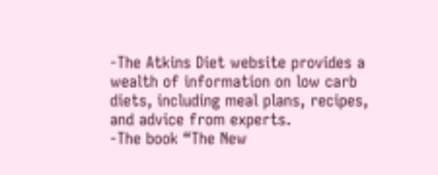-The Atkins Diet website provides a wealth of information on low carb diets, including meal plans, recipes, and advice from experts.
-The book “The New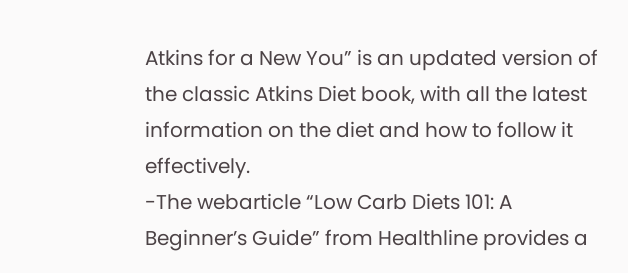Atkins for a New You” is an updated version of the classic Atkins Diet book, with all the latest information on the diet and how to follow it effectively.
-The webarticle “Low Carb Diets 101: A Beginner’s Guide” from Healthline provides a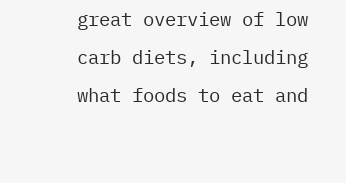great overview of low carb diets, including what foods to eat and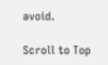avoid.

Scroll to Top